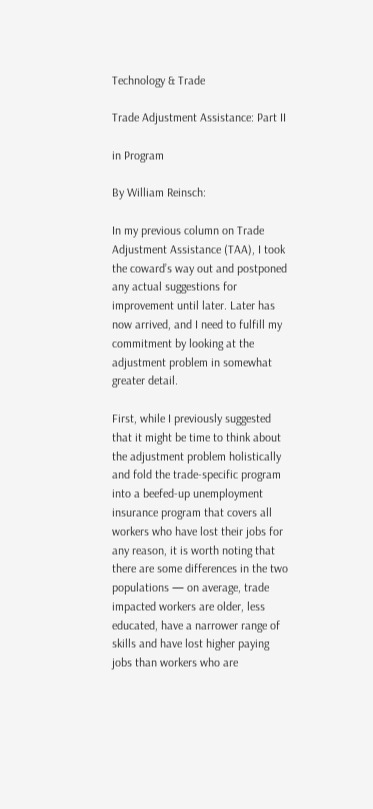Technology & Trade

Trade Adjustment Assistance: Part II

in Program

By William Reinsch:

In my previous column on Trade Adjustment Assistance (TAA), I took the coward’s way out and postponed any actual suggestions for improvement until later. Later has now arrived, and I need to fulfill my commitment by looking at the adjustment problem in somewhat greater detail.

First, while I previously suggested that it might be time to think about the adjustment problem holistically and fold the trade-specific program into a beefed-up unemployment insurance program that covers all workers who have lost their jobs for any reason, it is worth noting that there are some differences in the two populations — on average, trade impacted workers are older, less educated, have a narrower range of skills and have lost higher paying jobs than workers who are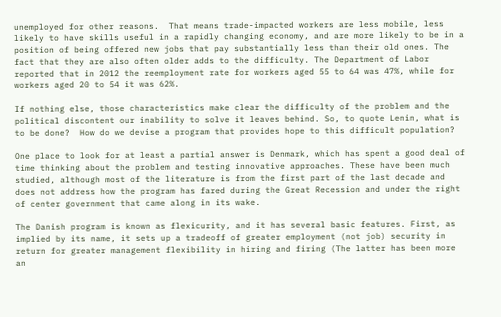unemployed for other reasons.  That means trade-impacted workers are less mobile, less likely to have skills useful in a rapidly changing economy, and are more likely to be in a position of being offered new jobs that pay substantially less than their old ones. The fact that they are also often older adds to the difficulty. The Department of Labor reported that in 2012 the reemployment rate for workers aged 55 to 64 was 47%, while for workers aged 20 to 54 it was 62%.

If nothing else, those characteristics make clear the difficulty of the problem and the political discontent our inability to solve it leaves behind. So, to quote Lenin, what is to be done?  How do we devise a program that provides hope to this difficult population?

One place to look for at least a partial answer is Denmark, which has spent a good deal of time thinking about the problem and testing innovative approaches. These have been much studied, although most of the literature is from the first part of the last decade and does not address how the program has fared during the Great Recession and under the right of center government that came along in its wake.

The Danish program is known as flexicurity, and it has several basic features. First, as implied by its name, it sets up a tradeoff of greater employment (not job) security in return for greater management flexibility in hiring and firing (The latter has been more an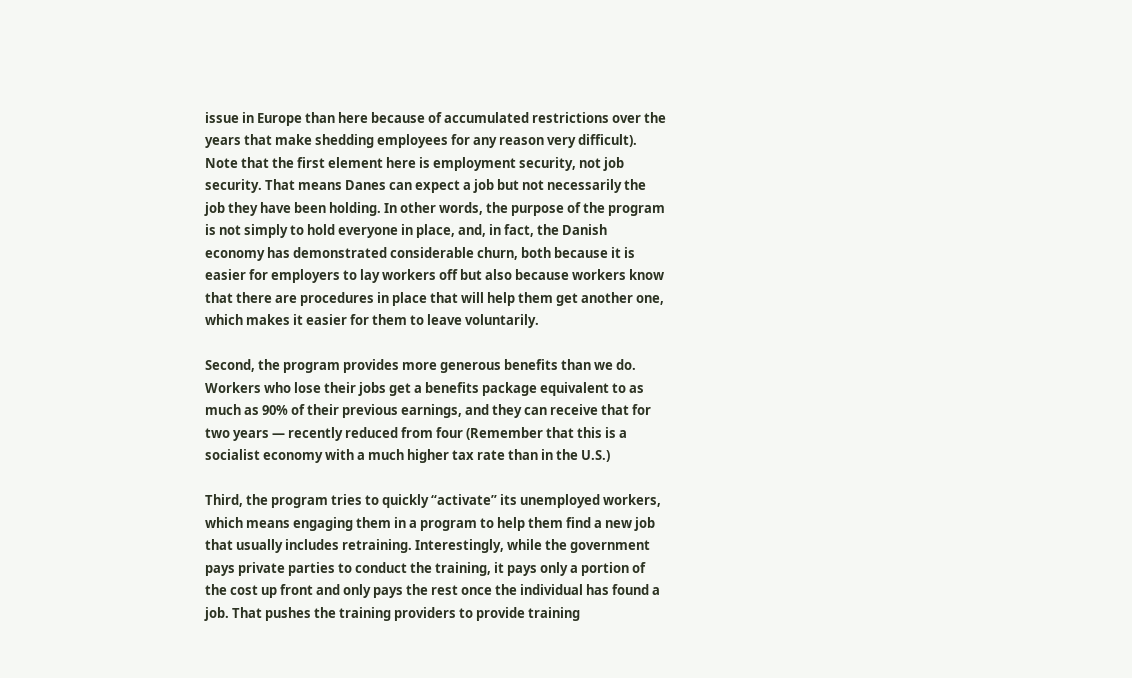issue in Europe than here because of accumulated restrictions over the years that make shedding employees for any reason very difficult).  Note that the first element here is employment security, not job security. That means Danes can expect a job but not necessarily the job they have been holding. In other words, the purpose of the program is not simply to hold everyone in place, and, in fact, the Danish economy has demonstrated considerable churn, both because it is easier for employers to lay workers off but also because workers know that there are procedures in place that will help them get another one, which makes it easier for them to leave voluntarily.

Second, the program provides more generous benefits than we do. Workers who lose their jobs get a benefits package equivalent to as much as 90% of their previous earnings, and they can receive that for two years — recently reduced from four (Remember that this is a socialist economy with a much higher tax rate than in the U.S.)

Third, the program tries to quickly “activate” its unemployed workers, which means engaging them in a program to help them find a new job that usually includes retraining. Interestingly, while the government pays private parties to conduct the training, it pays only a portion of the cost up front and only pays the rest once the individual has found a job. That pushes the training providers to provide training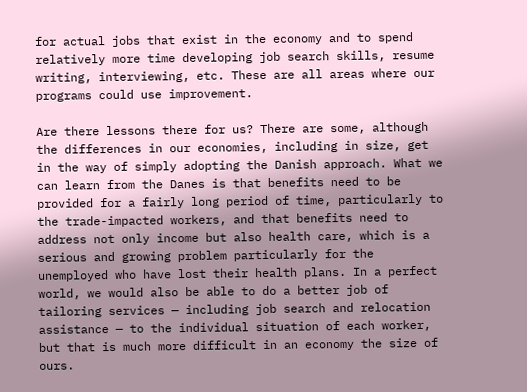for actual jobs that exist in the economy and to spend relatively more time developing job search skills, resume writing, interviewing, etc. These are all areas where our programs could use improvement.

Are there lessons there for us? There are some, although the differences in our economies, including in size, get in the way of simply adopting the Danish approach. What we can learn from the Danes is that benefits need to be provided for a fairly long period of time, particularly to the trade-impacted workers, and that benefits need to address not only income but also health care, which is a serious and growing problem particularly for the unemployed who have lost their health plans. In a perfect world, we would also be able to do a better job of tailoring services — including job search and relocation assistance — to the individual situation of each worker, but that is much more difficult in an economy the size of ours.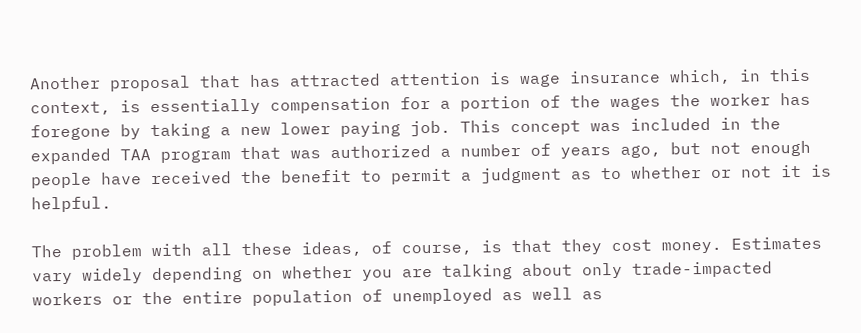Another proposal that has attracted attention is wage insurance which, in this context, is essentially compensation for a portion of the wages the worker has foregone by taking a new lower paying job. This concept was included in the expanded TAA program that was authorized a number of years ago, but not enough people have received the benefit to permit a judgment as to whether or not it is helpful.

The problem with all these ideas, of course, is that they cost money. Estimates vary widely depending on whether you are talking about only trade-impacted workers or the entire population of unemployed as well as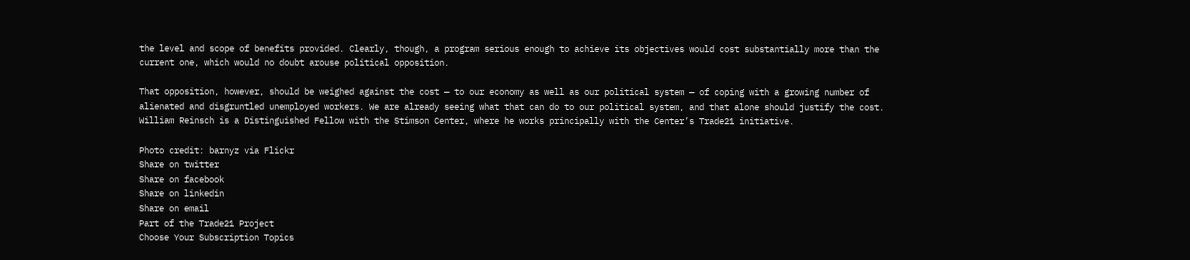the level and scope of benefits provided. Clearly, though, a program serious enough to achieve its objectives would cost substantially more than the current one, which would no doubt arouse political opposition.

That opposition, however, should be weighed against the cost — to our economy as well as our political system — of coping with a growing number of alienated and disgruntled unemployed workers. We are already seeing what that can do to our political system, and that alone should justify the cost.
William Reinsch is a Distinguished Fellow with the Stimson Center, where he works principally with the Center’s Trade21 initiative.

Photo credit: barnyz via Flickr
Share on twitter
Share on facebook
Share on linkedin
Share on email
Part of the Trade21 Project
Choose Your Subscription Topics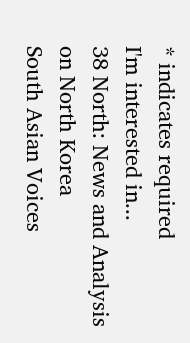* indicates required
I'm interested in...
38 North: News and Analysis on North Korea
South Asian Voices